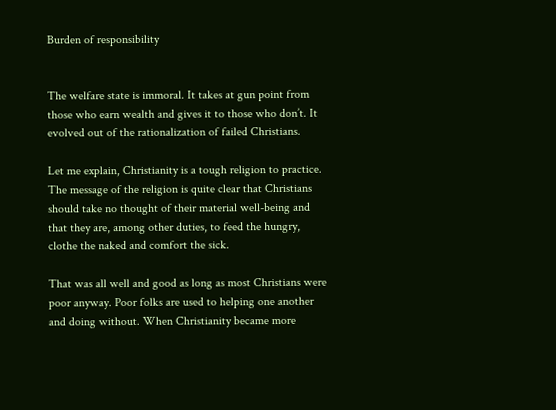Burden of responsibility


The welfare state is immoral. It takes at gun point from those who earn wealth and gives it to those who don’t. It evolved out of the rationalization of failed Christians.

Let me explain, Christianity is a tough religion to practice. The message of the religion is quite clear that Christians should take no thought of their material well-being and that they are, among other duties, to feed the hungry, clothe the naked and comfort the sick.

That was all well and good as long as most Christians were poor anyway. Poor folks are used to helping one another and doing without. When Christianity became more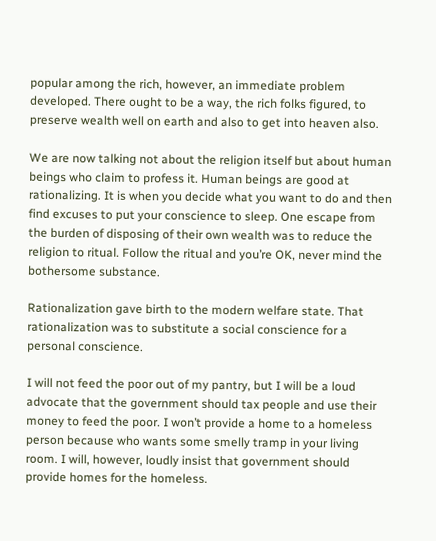popular among the rich, however, an immediate problem developed. There ought to be a way, the rich folks figured, to preserve wealth well on earth and also to get into heaven also.

We are now talking not about the religion itself but about human beings who claim to profess it. Human beings are good at rationalizing. It is when you decide what you want to do and then find excuses to put your conscience to sleep. One escape from the burden of disposing of their own wealth was to reduce the religion to ritual. Follow the ritual and you’re OK, never mind the bothersome substance.

Rationalization gave birth to the modern welfare state. That rationalization was to substitute a social conscience for a personal conscience.

I will not feed the poor out of my pantry, but I will be a loud advocate that the government should tax people and use their money to feed the poor. I won’t provide a home to a homeless person because who wants some smelly tramp in your living room. I will, however, loudly insist that government should provide homes for the homeless.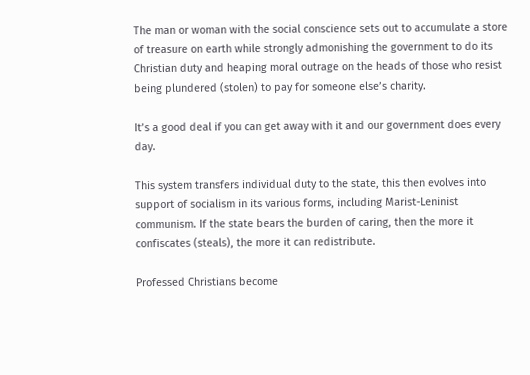The man or woman with the social conscience sets out to accumulate a store of treasure on earth while strongly admonishing the government to do its Christian duty and heaping moral outrage on the heads of those who resist being plundered (stolen) to pay for someone else’s charity.

It’s a good deal if you can get away with it and our government does every day.

This system transfers individual duty to the state, this then evolves into support of socialism in its various forms, including Marist-Leninist communism. If the state bears the burden of caring, then the more it confiscates (steals), the more it can redistribute.

Professed Christians become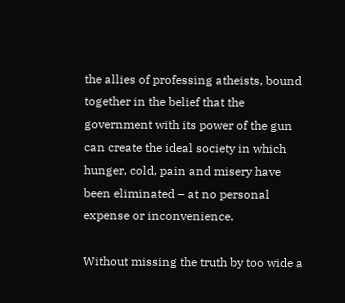the allies of professing atheists, bound together in the belief that the government with its power of the gun can create the ideal society in which hunger, cold, pain and misery have been eliminated – at no personal expense or inconvenience.

Without missing the truth by too wide a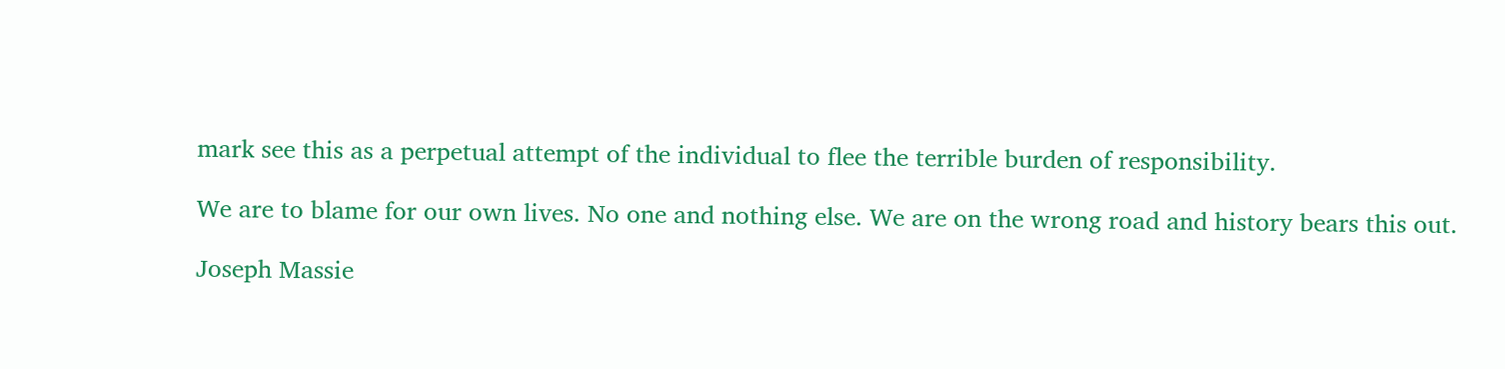mark see this as a perpetual attempt of the individual to flee the terrible burden of responsibility.

We are to blame for our own lives. No one and nothing else. We are on the wrong road and history bears this out.

Joseph Massie